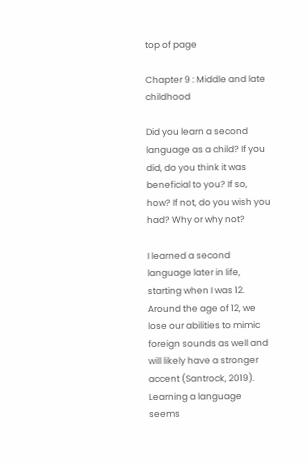top of page

Chapter 9 : Middle and late childhood

Did you learn a second language as a child? If you did, do you think it was beneficial to you? If so, how? If not, do you wish you had? Why or why not?

I learned a second language later in life, starting when I was 12. Around the age of 12, we lose our abilities to mimic foreign sounds as well and will likely have a stronger accent (Santrock, 2019). Learning a language seems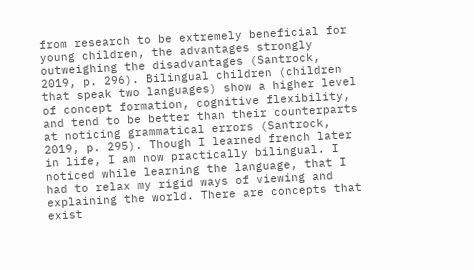from research to be extremely beneficial for young children, the advantages strongly outweighing the disadvantages (Santrock, 2019, p. 296). Bilingual children (children that speak two languages) show a higher level of concept formation, cognitive flexibility, and tend to be better than their counterparts at noticing grammatical errors (Santrock, 2019, p. 295). Though I learned french later in life, I am now practically bilingual. I noticed while learning the language, that I had to relax my rigid ways of viewing and explaining the world. There are concepts that exist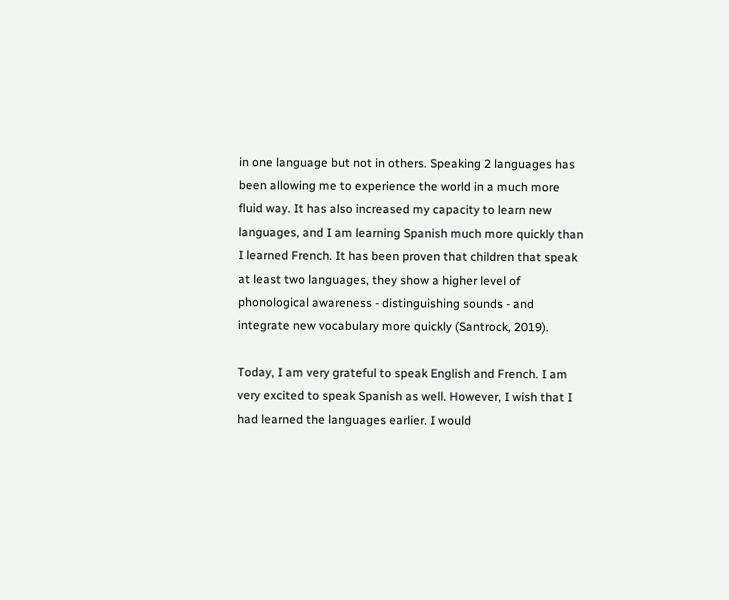in one language but not in others. Speaking 2 languages has been allowing me to experience the world in a much more fluid way. It has also increased my capacity to learn new languages, and I am learning Spanish much more quickly than I learned French. It has been proven that children that speak at least two languages, they show a higher level of phonological awareness - distinguishing sounds - and integrate new vocabulary more quickly (Santrock, 2019).

Today, I am very grateful to speak English and French. I am very excited to speak Spanish as well. However, I wish that I had learned the languages earlier. I would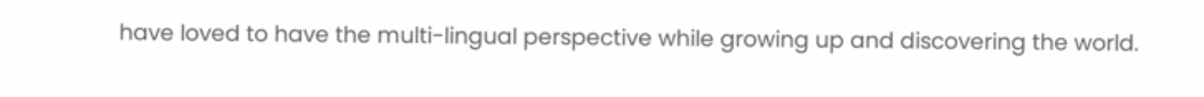have loved to have the multi-lingual perspective while growing up and discovering the world.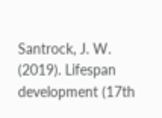Santrock, J. W. (2019). Lifespan development (17th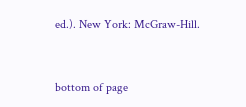ed.). New York: McGraw-Hill.


bottom of page